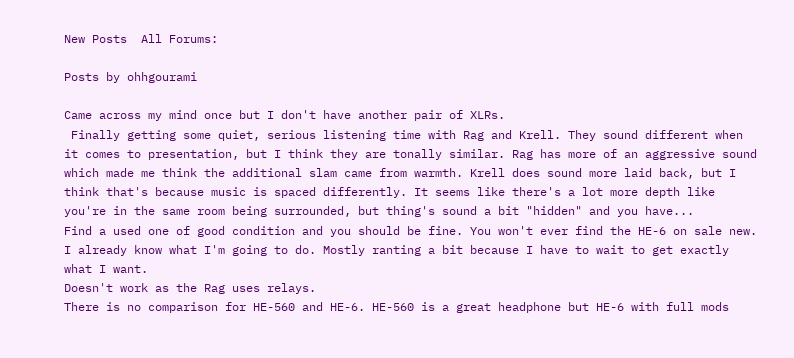New Posts  All Forums:

Posts by ohhgourami

Came across my mind once but I don't have another pair of XLRs.
 Finally getting some quiet, serious listening time with Rag and Krell. They sound different when it comes to presentation, but I think they are tonally similar. Rag has more of an aggressive sound which made me think the additional slam came from warmth. Krell does sound more laid back, but I think that's because music is spaced differently. It seems like there's a lot more depth like you're in the same room being surrounded, but thing's sound a bit "hidden" and you have...
Find a used one of good condition and you should be fine. You won't ever find the HE-6 on sale new.
I already know what I'm going to do. Mostly ranting a bit because I have to wait to get exactly what I want.
Doesn't work as the Rag uses relays.
There is no comparison for HE-560 and HE-6. HE-560 is a great headphone but HE-6 with full mods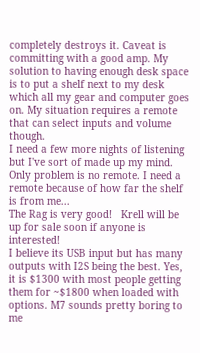completely destroys it. Caveat is committing with a good amp. My solution to having enough desk space is to put a shelf next to my desk which all my gear and computer goes on. My situation requires a remote that can select inputs and volume though.
I need a few more nights of listening but I've sort of made up my mind. Only problem is no remote. I need a remote because of how far the shelf is from me...
The Rag is very good!   Krell will be up for sale soon if anyone is interested!
I believe its USB input but has many outputs with I2S being the best. Yes, it is $1300 with most people getting them for ~$1800 when loaded with options. M7 sounds pretty boring to me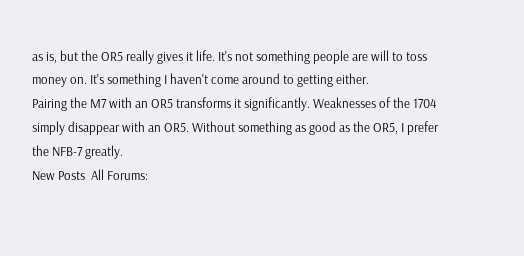as is, but the OR5 really gives it life. It's not something people are will to toss money on. It's something I haven't come around to getting either.
Pairing the M7 with an OR5 transforms it significantly. Weaknesses of the 1704 simply disappear with an OR5. Without something as good as the OR5, I prefer the NFB-7 greatly.
New Posts  All Forums: